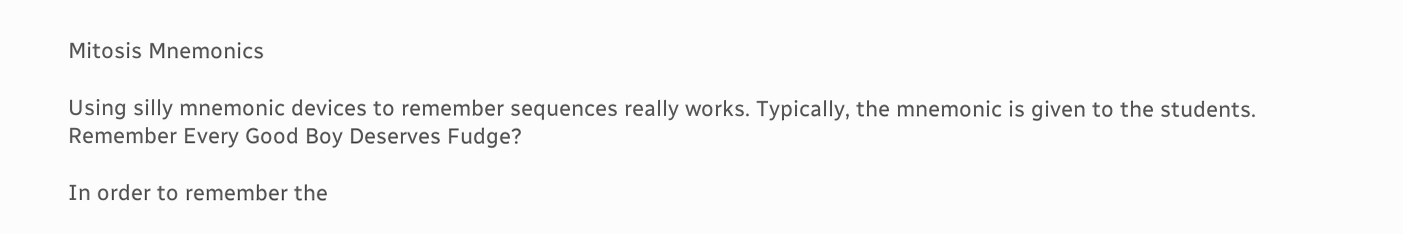Mitosis Mnemonics

Using silly mnemonic devices to remember sequences really works. Typically, the mnemonic is given to the students. Remember Every Good Boy Deserves Fudge?

In order to remember the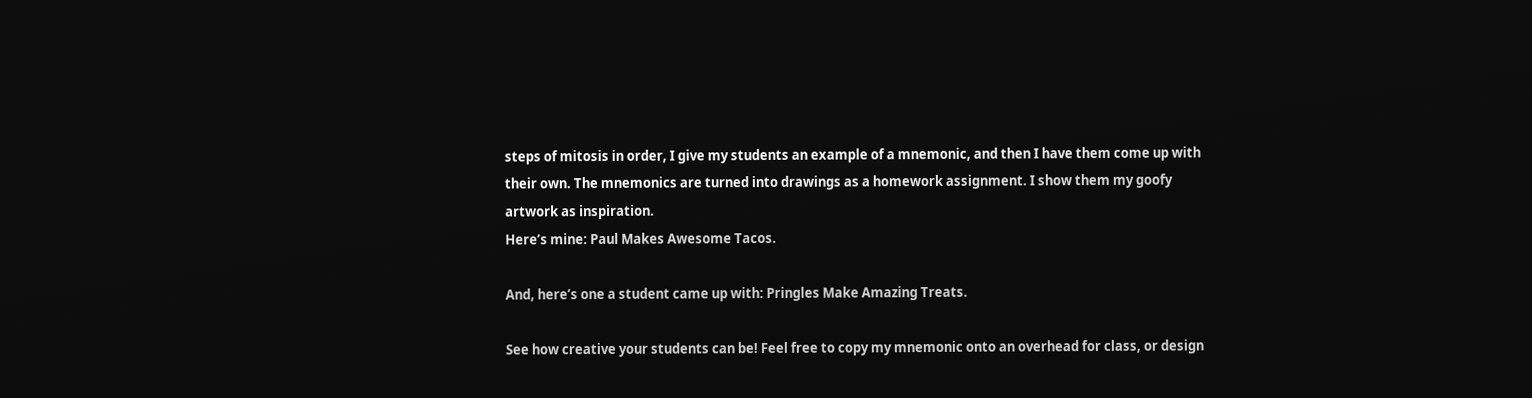steps of mitosis in order, I give my students an example of a mnemonic, and then I have them come up with their own. The mnemonics are turned into drawings as a homework assignment. I show them my goofy artwork as inspiration.
Here’s mine: Paul Makes Awesome Tacos.

And, here’s one a student came up with: Pringles Make Amazing Treats.

See how creative your students can be! Feel free to copy my mnemonic onto an overhead for class, or design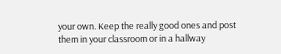your own. Keep the really good ones and post them in your classroom or in a hallway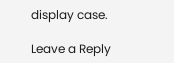display case.

Leave a Reply